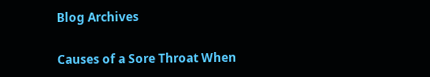Blog Archives

Causes of a Sore Throat When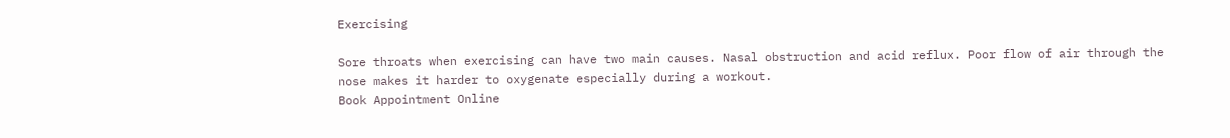Exercising

Sore throats when exercising can have two main causes. Nasal obstruction and acid reflux. Poor flow of air through the nose makes it harder to oxygenate especially during a workout.
Book Appointment Online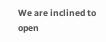We are inclined to open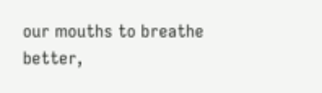our mouths to breathe better,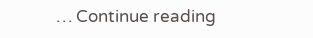… Continue reading